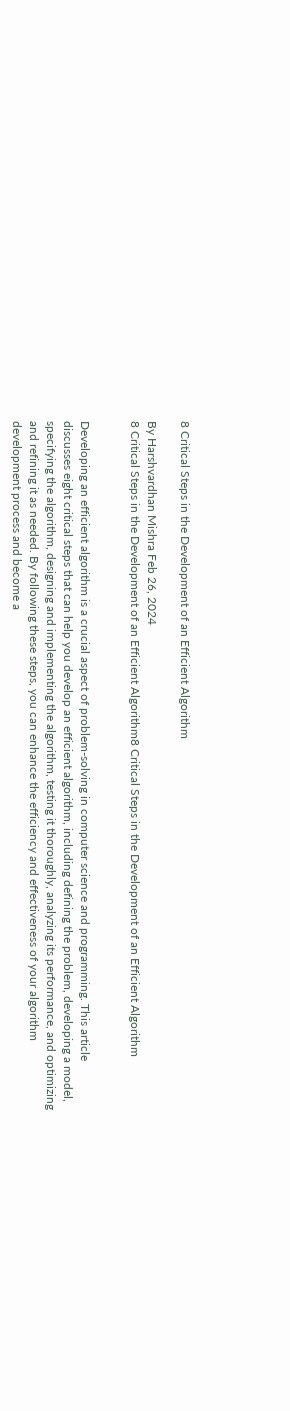8 Critical Steps in the Development of an Efficient Algorithm

By Harshvardhan Mishra Feb 26, 2024
8 Critical Steps in the Development of an Efficient Algorithm8 Critical Steps in the Development of an Efficient Algorithm


Developing an efficient algorithm is a crucial aspect of problem-solving in computer science and programming. This article discusses eight critical steps that can help you develop an efficient algorithm, including defining the problem, developing a model, specifying the algorithm, designing and implementing the algorithm, testing it thoroughly, analyzing its performance, and optimizing and refining it as needed. By following these steps, you can enhance the efficiency and effectiveness of your algorithm development process and become a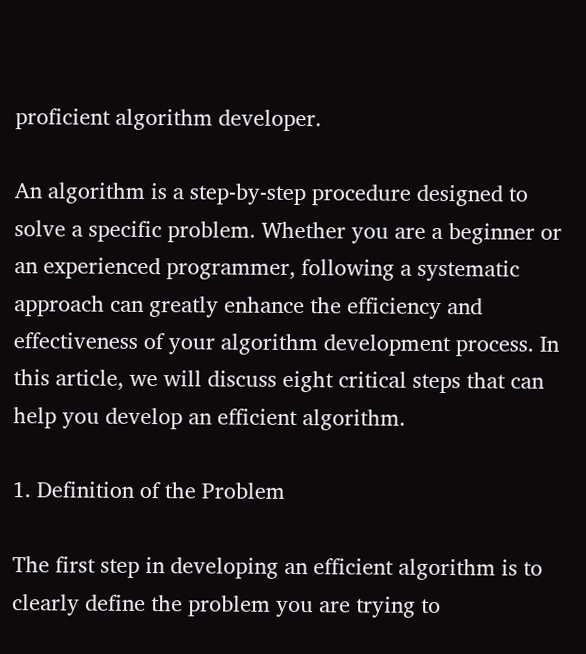proficient algorithm developer.

An algorithm is a step-by-step procedure designed to solve a specific problem. Whether you are a beginner or an experienced programmer, following a systematic approach can greatly enhance the efficiency and effectiveness of your algorithm development process. In this article, we will discuss eight critical steps that can help you develop an efficient algorithm.

1. Definition of the Problem

The first step in developing an efficient algorithm is to clearly define the problem you are trying to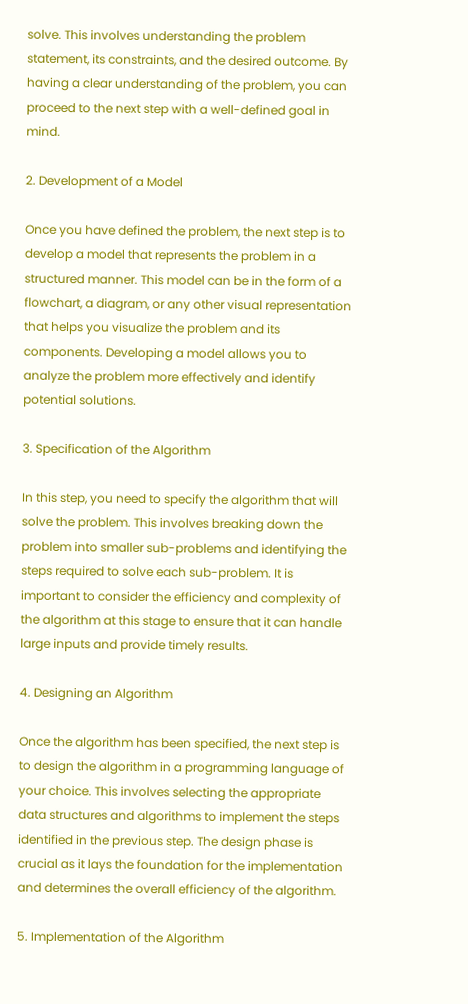solve. This involves understanding the problem statement, its constraints, and the desired outcome. By having a clear understanding of the problem, you can proceed to the next step with a well-defined goal in mind.

2. Development of a Model

Once you have defined the problem, the next step is to develop a model that represents the problem in a structured manner. This model can be in the form of a flowchart, a diagram, or any other visual representation that helps you visualize the problem and its components. Developing a model allows you to analyze the problem more effectively and identify potential solutions.

3. Specification of the Algorithm

In this step, you need to specify the algorithm that will solve the problem. This involves breaking down the problem into smaller sub-problems and identifying the steps required to solve each sub-problem. It is important to consider the efficiency and complexity of the algorithm at this stage to ensure that it can handle large inputs and provide timely results.

4. Designing an Algorithm

Once the algorithm has been specified, the next step is to design the algorithm in a programming language of your choice. This involves selecting the appropriate data structures and algorithms to implement the steps identified in the previous step. The design phase is crucial as it lays the foundation for the implementation and determines the overall efficiency of the algorithm.

5. Implementation of the Algorithm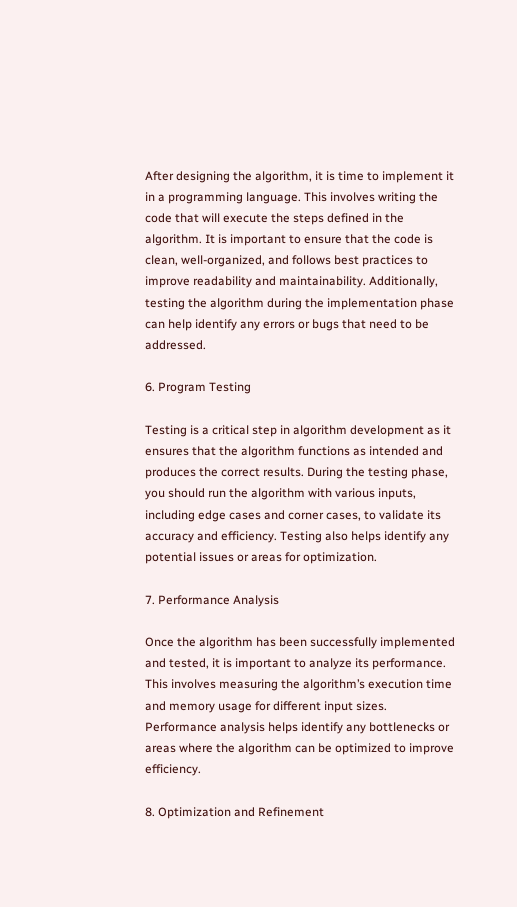After designing the algorithm, it is time to implement it in a programming language. This involves writing the code that will execute the steps defined in the algorithm. It is important to ensure that the code is clean, well-organized, and follows best practices to improve readability and maintainability. Additionally, testing the algorithm during the implementation phase can help identify any errors or bugs that need to be addressed.

6. Program Testing

Testing is a critical step in algorithm development as it ensures that the algorithm functions as intended and produces the correct results. During the testing phase, you should run the algorithm with various inputs, including edge cases and corner cases, to validate its accuracy and efficiency. Testing also helps identify any potential issues or areas for optimization.

7. Performance Analysis

Once the algorithm has been successfully implemented and tested, it is important to analyze its performance. This involves measuring the algorithm’s execution time and memory usage for different input sizes. Performance analysis helps identify any bottlenecks or areas where the algorithm can be optimized to improve efficiency.

8. Optimization and Refinement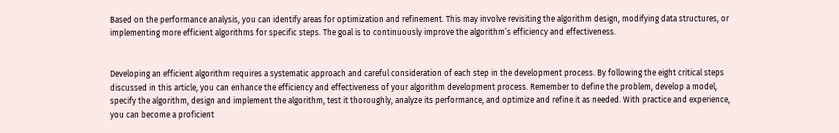Based on the performance analysis, you can identify areas for optimization and refinement. This may involve revisiting the algorithm design, modifying data structures, or implementing more efficient algorithms for specific steps. The goal is to continuously improve the algorithm’s efficiency and effectiveness.


Developing an efficient algorithm requires a systematic approach and careful consideration of each step in the development process. By following the eight critical steps discussed in this article, you can enhance the efficiency and effectiveness of your algorithm development process. Remember to define the problem, develop a model, specify the algorithm, design and implement the algorithm, test it thoroughly, analyze its performance, and optimize and refine it as needed. With practice and experience, you can become a proficient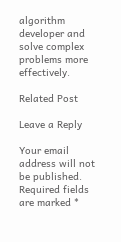algorithm developer and solve complex problems more effectively.

Related Post

Leave a Reply

Your email address will not be published. Required fields are marked *